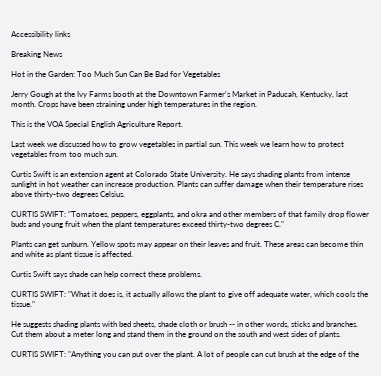Accessibility links

Breaking News

Hot in the Garden: Too Much Sun Can Be Bad for Vegetables

Jerry Gough at the Ivy Farms booth at the Downtown Farmer's Market in Paducah, Kentucky, last month. Crops have been straining under high temperatures in the region.

This is the VOA Special English Agriculture Report.

Last week we discussed how to grow vegetables in partial sun. This week we learn how to protect vegetables from too much sun.

Curtis Swift is an extension agent at Colorado State University. He says shading plants from intense sunlight in hot weather can increase production. Plants can suffer damage when their temperature rises above thirty-two degrees Celsius.

CURTIS SWIFT: "Tomatoes, peppers, eggplants, and okra and other members of that family drop flower buds and young fruit when the plant temperatures exceed thirty-two degrees C."

Plants can get sunburn. Yellow spots may appear on their leaves and fruit. These areas can become thin and white as plant tissue is affected.

Curtis Swift says shade can help correct these problems.

CURTIS SWIFT: "What it does is, it actually allows the plant to give off adequate water, which cools the tissue."

He suggests shading plants with bed sheets, shade cloth or brush -- in other words, sticks and branches. Cut them about a meter long and stand them in the ground on the south and west sides of plants.

CURTIS SWIFT: "Anything you can put over the plant. A lot of people can cut brush at the edge of the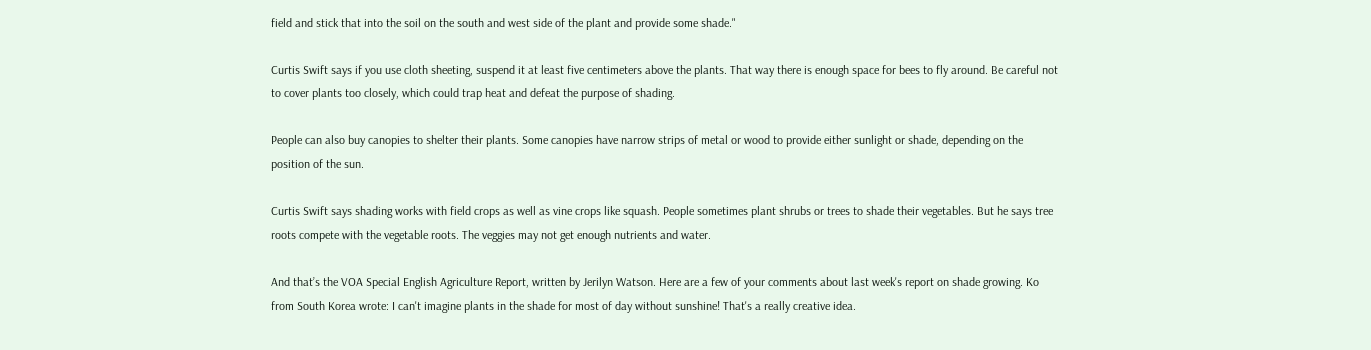field and stick that into the soil on the south and west side of the plant and provide some shade."

Curtis Swift says if you use cloth sheeting, suspend it at least five centimeters above the plants. That way there is enough space for bees to fly around. Be careful not to cover plants too closely, which could trap heat and defeat the purpose of shading.

People can also buy canopies to shelter their plants. Some canopies have narrow strips of metal or wood to provide either sunlight or shade, depending on the position of the sun.

Curtis Swift says shading works with field crops as well as vine crops like squash. People sometimes plant shrubs or trees to shade their vegetables. But he says tree roots compete with the vegetable roots. The veggies may not get enough nutrients and water.

And that’s the VOA Special English Agriculture Report, written by Jerilyn Watson. Here are a few of your comments about last week's report on shade growing. Ko from South Korea wrote: I can't imagine plants in the shade for most of day without sunshine! That's a really creative idea.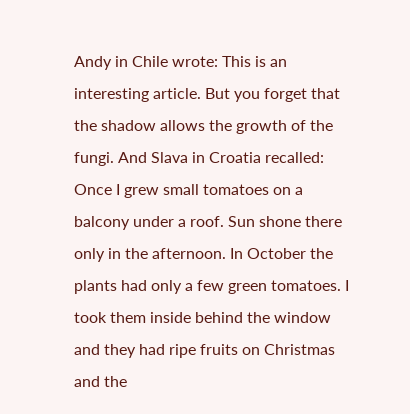Andy in Chile wrote: This is an interesting article. But you forget that the shadow allows the growth of the fungi. And Slava in Croatia recalled: Once I grew small tomatoes on a balcony under a roof. Sun shone there only in the afternoon. In October the plants had only a few green tomatoes. I took them inside behind the window and they had ripe fruits on Christmas and the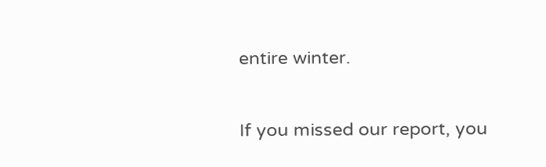entire winter.

If you missed our report, you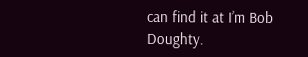can find it at I’m Bob Doughty.